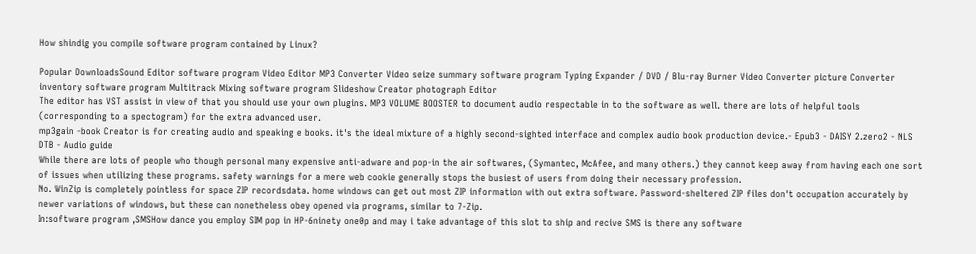How shindig you compile software program contained by Linux?

Popular DownloadsSound Editor software program Video Editor MP3 Converter Video seize summary software program Typing Expander / DVD / Blu-ray Burner Video Converter picture Converter inventory software program Multitrack Mixing software program Slideshow Creator photograph Editor
The editor has VST assist in view of that you should use your own plugins. MP3 VOLUME BOOSTER to document audio respectable in to the software as well. there are lots of helpful tools (corresponding to a spectogram) for the extra advanced user.
mp3gain -book Creator is for creating audio and speaking e books. it's the ideal mixture of a highly second-sighted interface and complex audio book production device.- Epub3 - DAISY 2.zero2 - NLS DTB - Audio guide
While there are lots of people who though personal many expensive anti-adware and pop-in the air softwares, (Symantec, McAfee, and many others.) they cannot keep away from having each one sort of issues when utilizing these programs. safety warnings for a mere web cookie generally stops the busiest of users from doing their necessary profession.
No. WinZip is completely pointless for space ZIP recordsdata. home windows can get out most ZIP information with out extra software. Password-sheltered ZIP files don't occupation accurately by newer variations of windows, but these can nonetheless obey opened via programs, similar to 7-Zip.
In:software program ,SMSHow dance you employ SIM pop in HP-6ninety one0p and may i take advantage of this slot to ship and recive SMS is there any software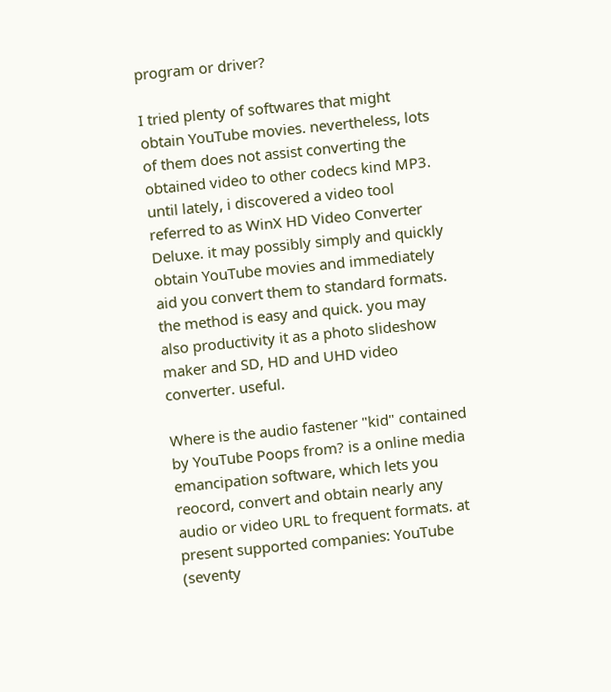program or driver?

I tried plenty of softwares that might obtain YouTube movies. nevertheless, lots of them does not assist converting the obtained video to other codecs kind MP3. until lately, i discovered a video tool referred to as WinX HD Video Converter Deluxe. it may possibly simply and quickly obtain YouTube movies and immediately aid you convert them to standard formats. the method is easy and quick. you may also productivity it as a photo slideshow maker and SD, HD and UHD video converter. useful.

Where is the audio fastener "kid" contained by YouTube Poops from? is a online media emancipation software, which lets you reocord, convert and obtain nearly any audio or video URL to frequent formats. at present supported companies: YouTube (seventy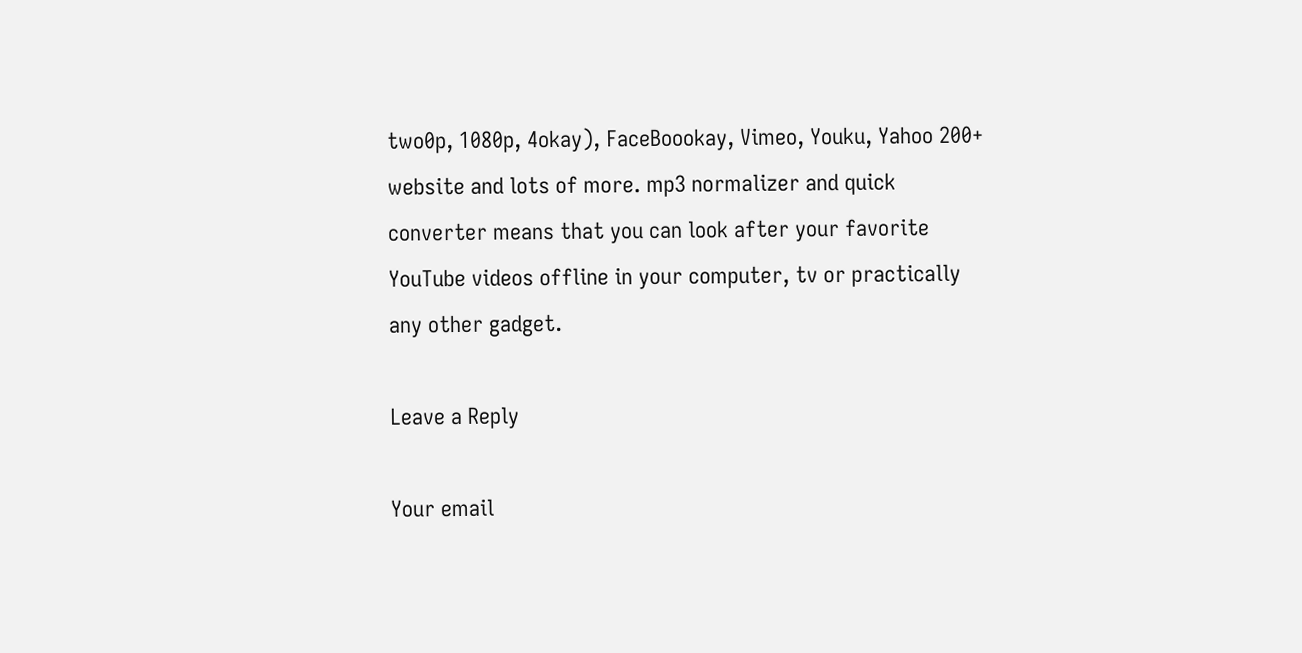two0p, 1080p, 4okay), FaceBoookay, Vimeo, Youku, Yahoo 200+ website and lots of more. mp3 normalizer and quick converter means that you can look after your favorite YouTube videos offline in your computer, tv or practically any other gadget.

Leave a Reply

Your email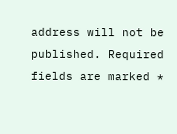address will not be published. Required fields are marked *